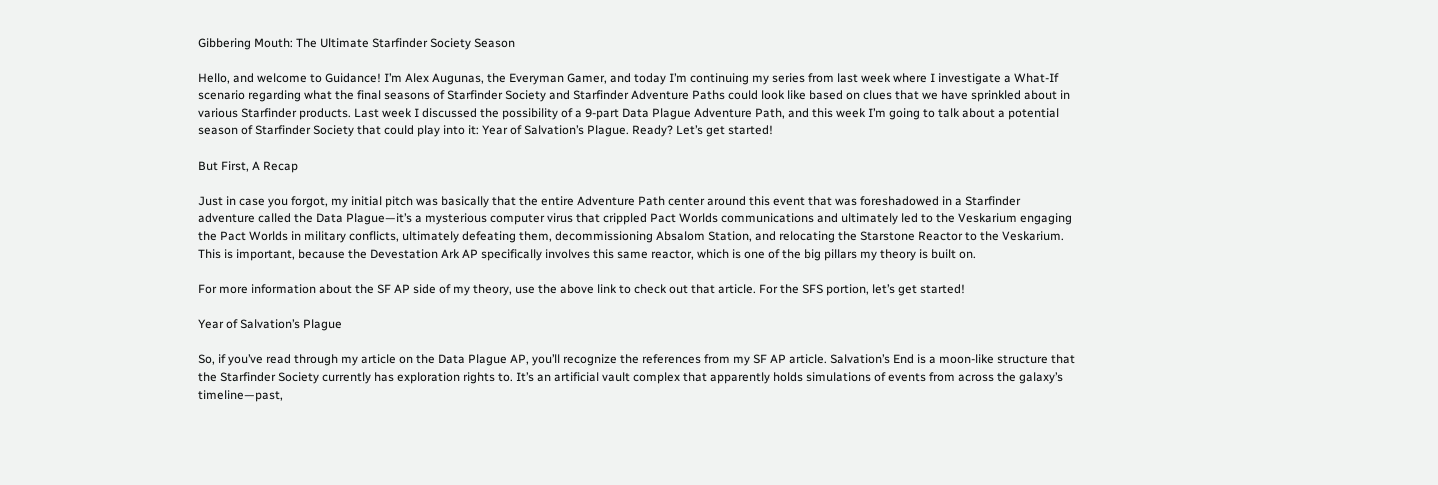Gibbering Mouth: The Ultimate Starfinder Society Season

Hello, and welcome to Guidance! I’m Alex Augunas, the Everyman Gamer, and today I’m continuing my series from last week where I investigate a What-If scenario regarding what the final seasons of Starfinder Society and Starfinder Adventure Paths could look like based on clues that we have sprinkled about in various Starfinder products. Last week I discussed the possibility of a 9-part Data Plague Adventure Path, and this week I’m going to talk about a potential season of Starfinder Society that could play into it: Year of Salvation’s Plague. Ready? Let’s get started!

But First, A Recap

Just in case you forgot, my initial pitch was basically that the entire Adventure Path center around this event that was foreshadowed in a Starfinder adventure called the Data Plague—it’s a mysterious computer virus that crippled Pact Worlds communications and ultimately led to the Veskarium engaging the Pact Worlds in military conflicts, ultimately defeating them, decommissioning Absalom Station, and relocating the Starstone Reactor to the Veskarium. This is important, because the Devestation Ark AP specifically involves this same reactor, which is one of the big pillars my theory is built on.

For more information about the SF AP side of my theory, use the above link to check out that article. For the SFS portion, let’s get started!

Year of Salvation’s Plague

So, if you’ve read through my article on the Data Plague AP, you’ll recognize the references from my SF AP article. Salvation’s End is a moon-like structure that the Starfinder Society currently has exploration rights to. It’s an artificial vault complex that apparently holds simulations of events from across the galaxy’s timeline—past,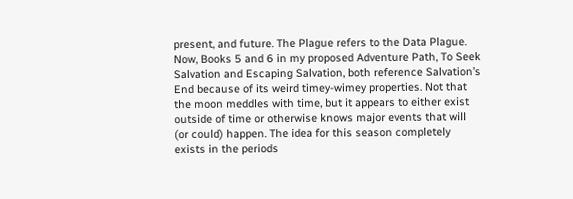present, and future. The Plague refers to the Data Plague. Now, Books 5 and 6 in my proposed Adventure Path, To Seek Salvation and Escaping Salvation, both reference Salvation’s End because of its weird timey-wimey properties. Not that the moon meddles with time, but it appears to either exist outside of time or otherwise knows major events that will (or could) happen. The idea for this season completely exists in the periods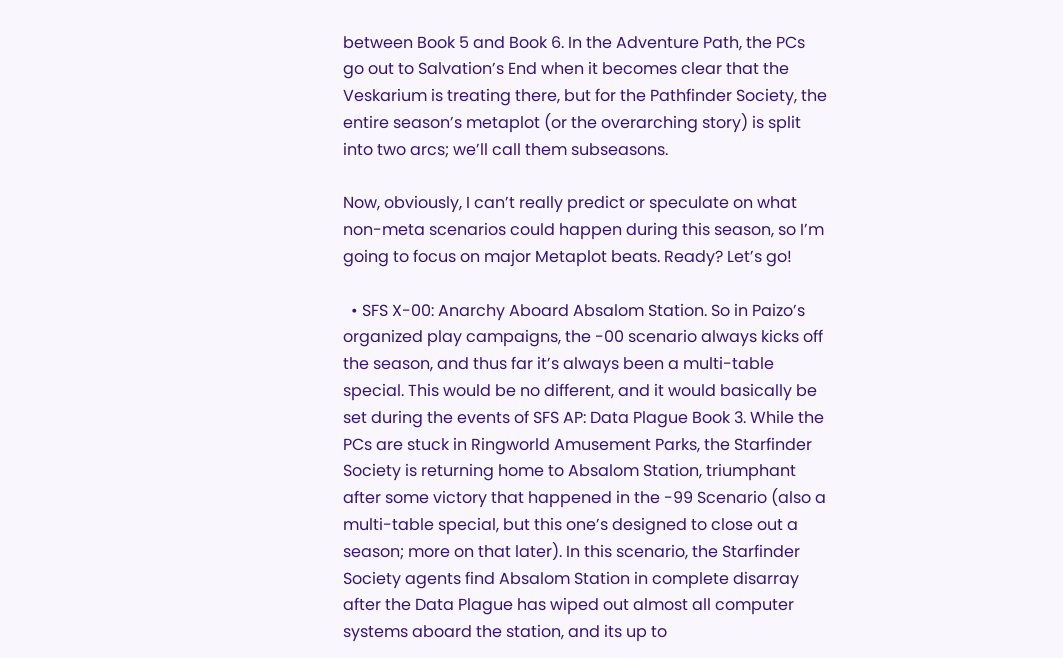between Book 5 and Book 6. In the Adventure Path, the PCs go out to Salvation’s End when it becomes clear that the Veskarium is treating there, but for the Pathfinder Society, the entire season’s metaplot (or the overarching story) is split into two arcs; we’ll call them subseasons.

Now, obviously, I can’t really predict or speculate on what non-meta scenarios could happen during this season, so I’m going to focus on major Metaplot beats. Ready? Let’s go!

  • SFS X-00: Anarchy Aboard Absalom Station. So in Paizo’s organized play campaigns, the -00 scenario always kicks off the season, and thus far it’s always been a multi-table special. This would be no different, and it would basically be set during the events of SFS AP: Data Plague Book 3. While the PCs are stuck in Ringworld Amusement Parks, the Starfinder Society is returning home to Absalom Station, triumphant after some victory that happened in the -99 Scenario (also a multi-table special, but this one’s designed to close out a season; more on that later). In this scenario, the Starfinder Society agents find Absalom Station in complete disarray after the Data Plague has wiped out almost all computer systems aboard the station, and its up to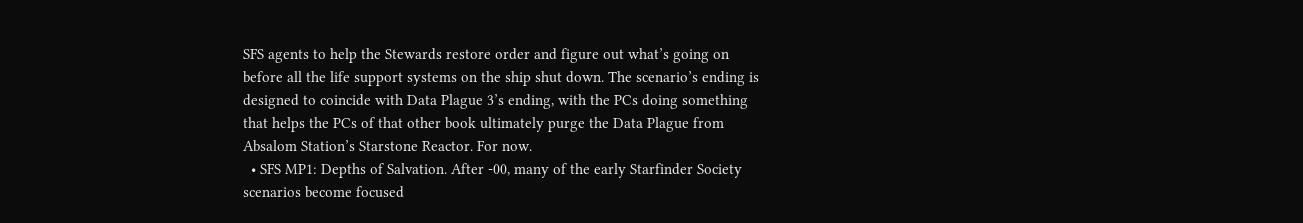SFS agents to help the Stewards restore order and figure out what’s going on before all the life support systems on the ship shut down. The scenario’s ending is designed to coincide with Data Plague 3’s ending, with the PCs doing something that helps the PCs of that other book ultimately purge the Data Plague from Absalom Station’s Starstone Reactor. For now.
  • SFS MP1: Depths of Salvation. After -00, many of the early Starfinder Society scenarios become focused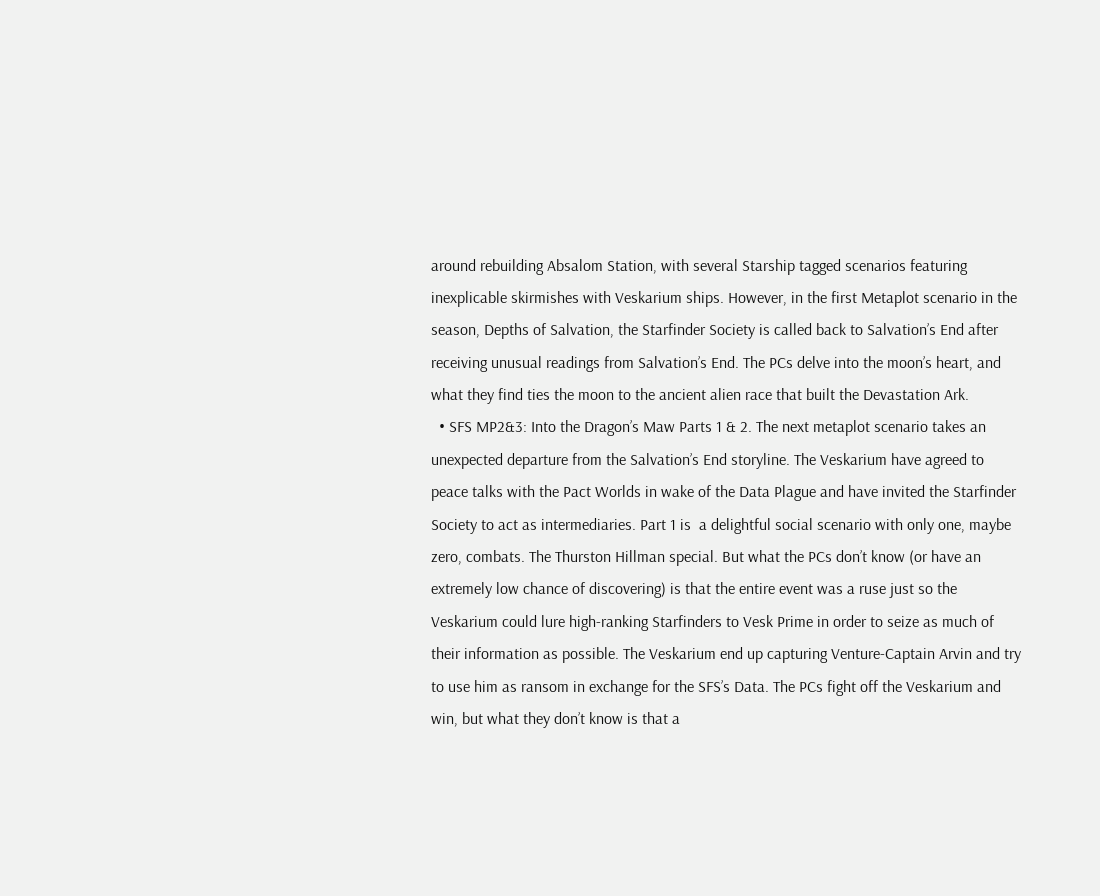around rebuilding Absalom Station, with several Starship tagged scenarios featuring inexplicable skirmishes with Veskarium ships. However, in the first Metaplot scenario in the season, Depths of Salvation, the Starfinder Society is called back to Salvation’s End after receiving unusual readings from Salvation’s End. The PCs delve into the moon’s heart, and what they find ties the moon to the ancient alien race that built the Devastation Ark.
  • SFS MP2&3: Into the Dragon’s Maw Parts 1 & 2. The next metaplot scenario takes an unexpected departure from the Salvation’s End storyline. The Veskarium have agreed to peace talks with the Pact Worlds in wake of the Data Plague and have invited the Starfinder Society to act as intermediaries. Part 1 is  a delightful social scenario with only one, maybe zero, combats. The Thurston Hillman special. But what the PCs don’t know (or have an extremely low chance of discovering) is that the entire event was a ruse just so the Veskarium could lure high-ranking Starfinders to Vesk Prime in order to seize as much of their information as possible. The Veskarium end up capturing Venture-Captain Arvin and try to use him as ransom in exchange for the SFS’s Data. The PCs fight off the Veskarium and win, but what they don’t know is that a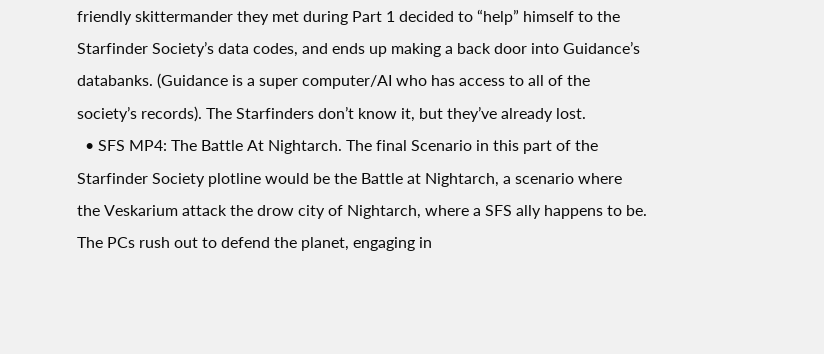friendly skittermander they met during Part 1 decided to “help” himself to the Starfinder Society’s data codes, and ends up making a back door into Guidance’s databanks. (Guidance is a super computer/AI who has access to all of the society’s records). The Starfinders don’t know it, but they’ve already lost.
  • SFS MP4: The Battle At Nightarch. The final Scenario in this part of the Starfinder Society plotline would be the Battle at Nightarch, a scenario where the Veskarium attack the drow city of Nightarch, where a SFS ally happens to be. The PCs rush out to defend the planet, engaging in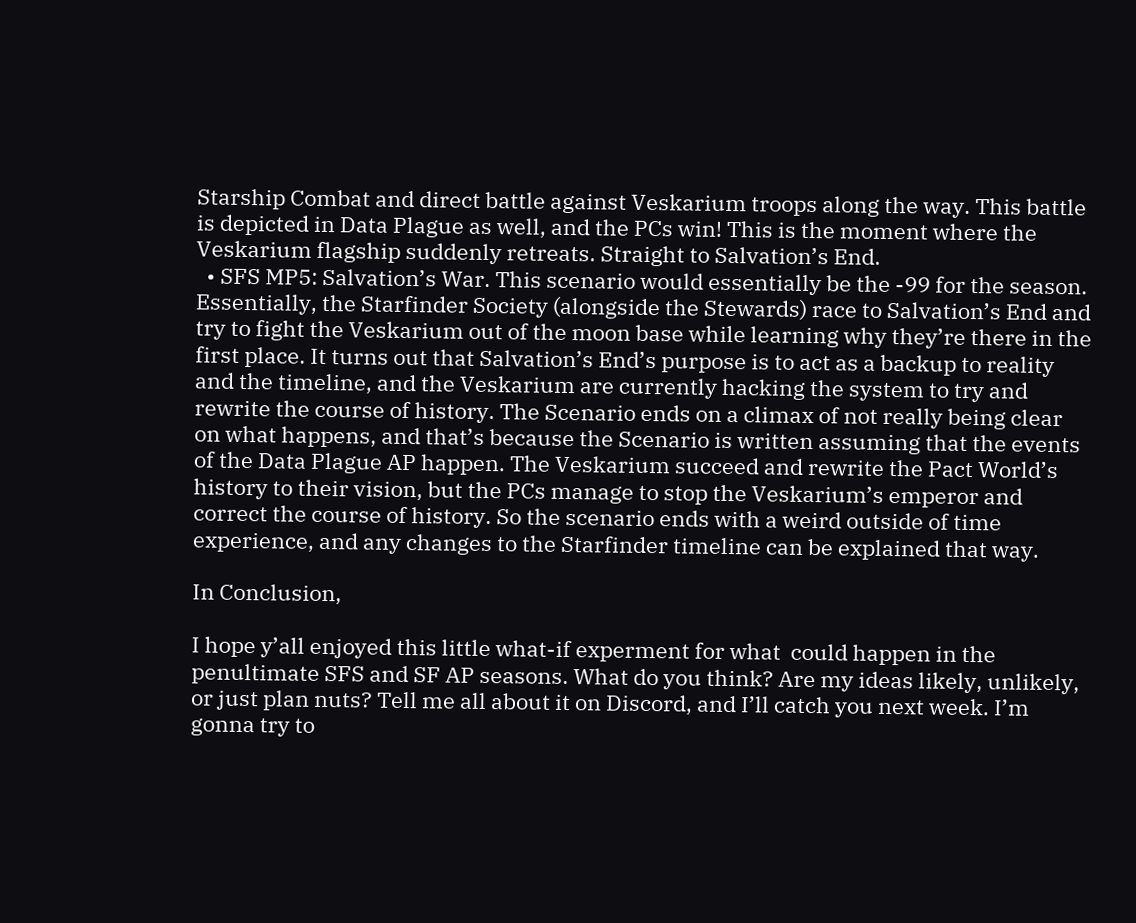Starship Combat and direct battle against Veskarium troops along the way. This battle is depicted in Data Plague as well, and the PCs win! This is the moment where the Veskarium flagship suddenly retreats. Straight to Salvation’s End.
  • SFS MP5: Salvation’s War. This scenario would essentially be the -99 for the season. Essentially, the Starfinder Society (alongside the Stewards) race to Salvation’s End and try to fight the Veskarium out of the moon base while learning why they’re there in the first place. It turns out that Salvation’s End’s purpose is to act as a backup to reality and the timeline, and the Veskarium are currently hacking the system to try and rewrite the course of history. The Scenario ends on a climax of not really being clear on what happens, and that’s because the Scenario is written assuming that the events of the Data Plague AP happen. The Veskarium succeed and rewrite the Pact World’s history to their vision, but the PCs manage to stop the Veskarium’s emperor and correct the course of history. So the scenario ends with a weird outside of time experience, and any changes to the Starfinder timeline can be explained that way.

In Conclusion,

I hope y’all enjoyed this little what-if experment for what  could happen in the penultimate SFS and SF AP seasons. What do you think? Are my ideas likely, unlikely, or just plan nuts? Tell me all about it on Discord, and I’ll catch you next week. I’m gonna try to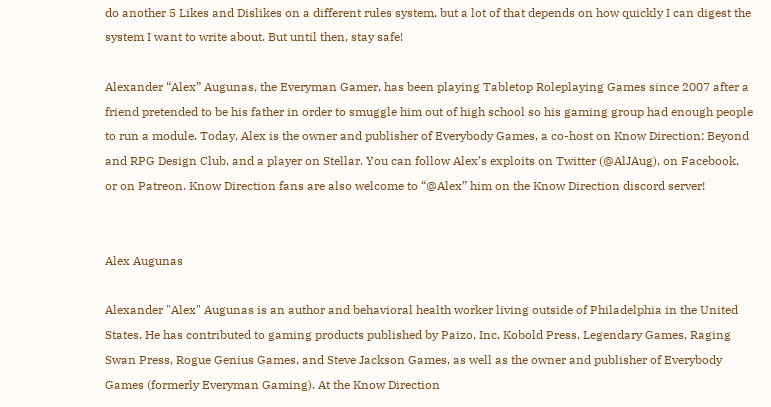do another 5 Likes and Dislikes on a different rules system, but a lot of that depends on how quickly I can digest the system I want to write about. But until then, stay safe!

Alexander “Alex” Augunas, the Everyman Gamer, has been playing Tabletop Roleplaying Games since 2007 after a friend pretended to be his father in order to smuggle him out of high school so his gaming group had enough people to run a module. Today, Alex is the owner and publisher of Everybody Games, a co-host on Know Direction: Beyond and RPG Design Club, and a player on Stellar. You can follow Alex’s exploits on Twitter (@AlJAug), on Facebook, or on Patreon. Know Direction fans are also welcome to “@Alex” him on the Know Direction discord server!


Alex Augunas

Alexander "Alex" Augunas is an author and behavioral health worker living outside of Philadelphia in the United States. He has contributed to gaming products published by Paizo, Inc, Kobold Press, Legendary Games, Raging Swan Press, Rogue Genius Games, and Steve Jackson Games, as well as the owner and publisher of Everybody Games (formerly Everyman Gaming). At the Know Direction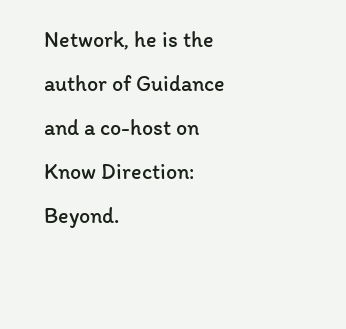Network, he is the author of Guidance and a co-host on Know Direction: Beyond.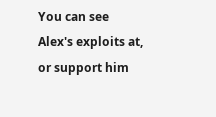You can see Alex's exploits at, or support him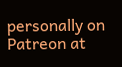personally on Patreon at